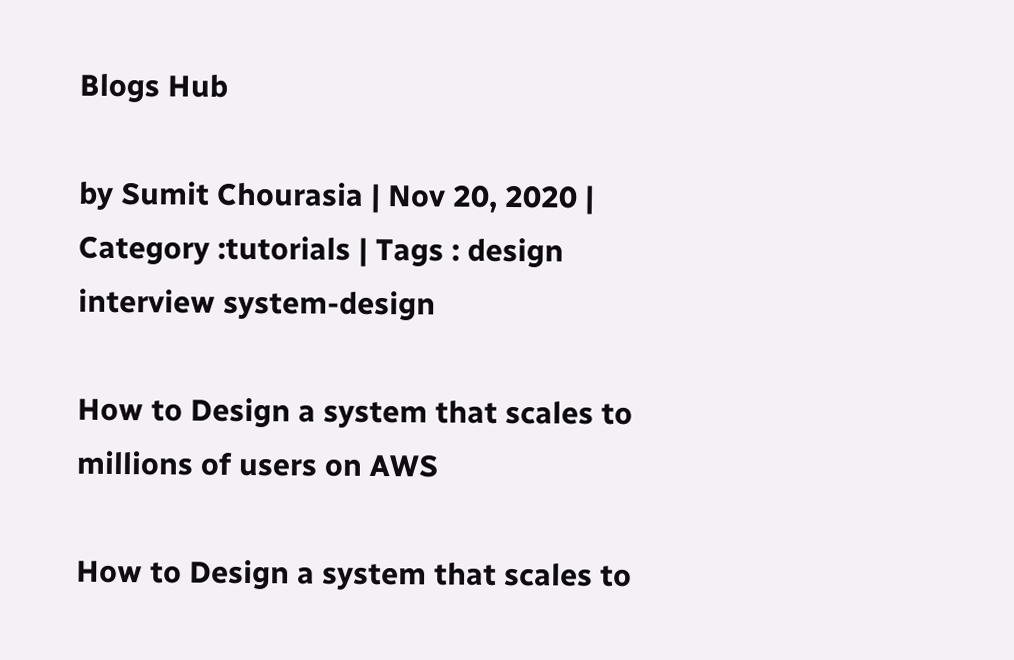Blogs Hub

by Sumit Chourasia | Nov 20, 2020 | Category :tutorials | Tags : design interview system-design

How to Design a system that scales to millions of users on AWS

How to Design a system that scales to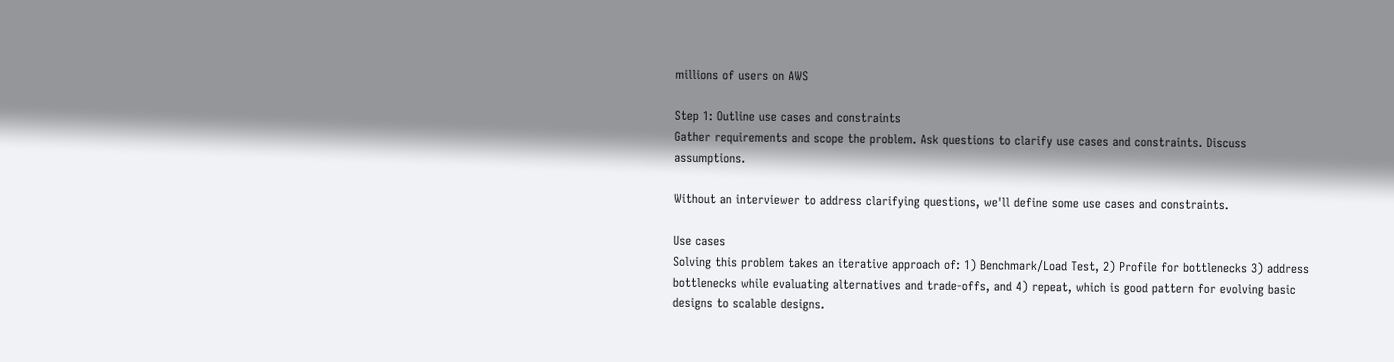millions of users on AWS

Step 1: Outline use cases and constraints
Gather requirements and scope the problem. Ask questions to clarify use cases and constraints. Discuss assumptions.

Without an interviewer to address clarifying questions, we'll define some use cases and constraints.

Use cases
Solving this problem takes an iterative approach of: 1) Benchmark/Load Test, 2) Profile for bottlenecks 3) address bottlenecks while evaluating alternatives and trade-offs, and 4) repeat, which is good pattern for evolving basic designs to scalable designs.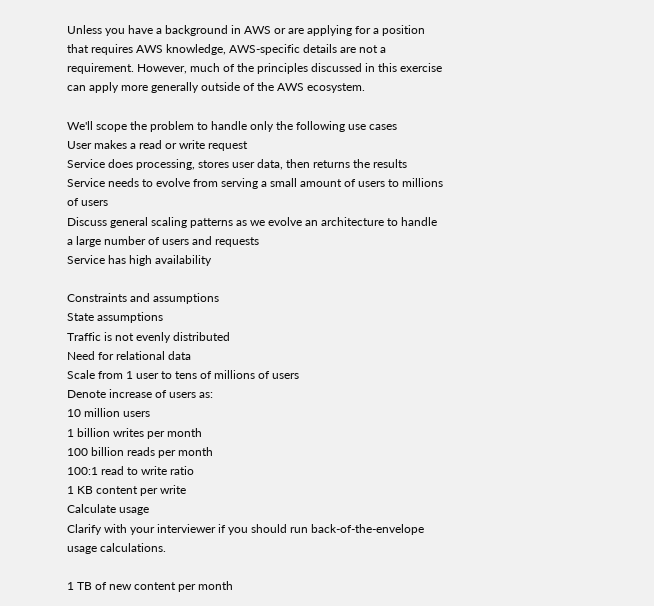Unless you have a background in AWS or are applying for a position that requires AWS knowledge, AWS-specific details are not a requirement. However, much of the principles discussed in this exercise can apply more generally outside of the AWS ecosystem.

We'll scope the problem to handle only the following use cases
User makes a read or write request
Service does processing, stores user data, then returns the results
Service needs to evolve from serving a small amount of users to millions of users
Discuss general scaling patterns as we evolve an architecture to handle a large number of users and requests
Service has high availability

Constraints and assumptions
State assumptions
Traffic is not evenly distributed
Need for relational data
Scale from 1 user to tens of millions of users
Denote increase of users as:
10 million users
1 billion writes per month
100 billion reads per month
100:1 read to write ratio
1 KB content per write
Calculate usage
Clarify with your interviewer if you should run back-of-the-envelope usage calculations.

1 TB of new content per month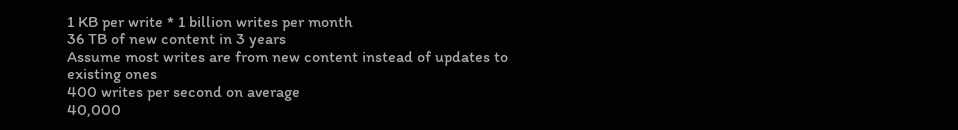1 KB per write * 1 billion writes per month
36 TB of new content in 3 years
Assume most writes are from new content instead of updates to existing ones
400 writes per second on average
40,000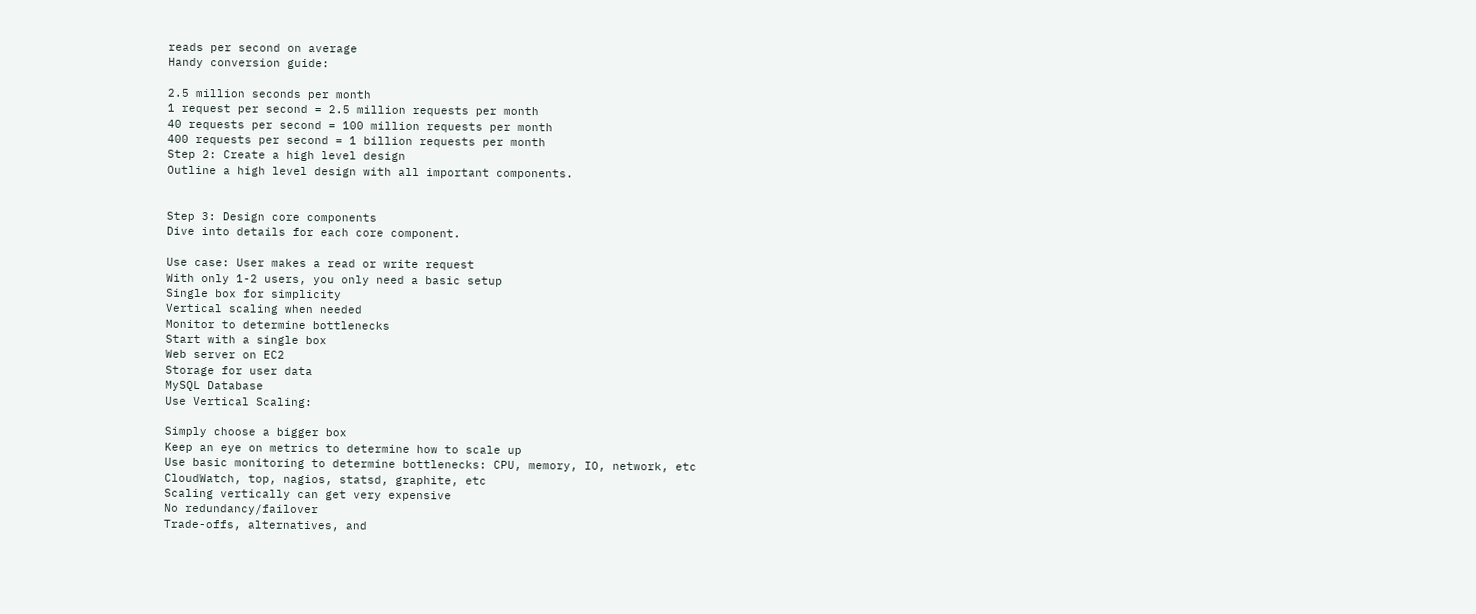reads per second on average
Handy conversion guide:

2.5 million seconds per month
1 request per second = 2.5 million requests per month
40 requests per second = 100 million requests per month
400 requests per second = 1 billion requests per month
Step 2: Create a high level design
Outline a high level design with all important components.


Step 3: Design core components
Dive into details for each core component.

Use case: User makes a read or write request
With only 1-2 users, you only need a basic setup
Single box for simplicity
Vertical scaling when needed
Monitor to determine bottlenecks
Start with a single box
Web server on EC2
Storage for user data
MySQL Database
Use Vertical Scaling:

Simply choose a bigger box
Keep an eye on metrics to determine how to scale up
Use basic monitoring to determine bottlenecks: CPU, memory, IO, network, etc
CloudWatch, top, nagios, statsd, graphite, etc
Scaling vertically can get very expensive
No redundancy/failover
Trade-offs, alternatives, and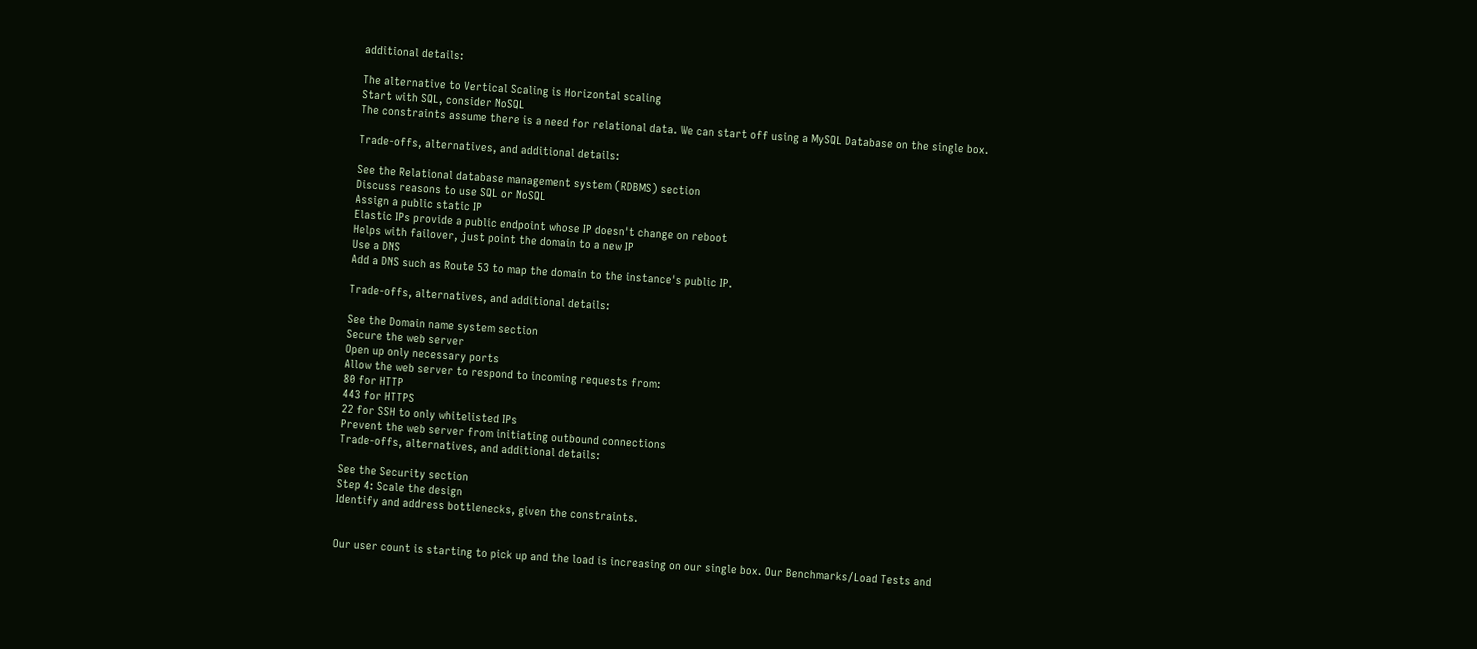additional details:

The alternative to Vertical Scaling is Horizontal scaling
Start with SQL, consider NoSQL
The constraints assume there is a need for relational data. We can start off using a MySQL Database on the single box.

Trade-offs, alternatives, and additional details:

See the Relational database management system (RDBMS) section
Discuss reasons to use SQL or NoSQL
Assign a public static IP
Elastic IPs provide a public endpoint whose IP doesn't change on reboot
Helps with failover, just point the domain to a new IP
Use a DNS
Add a DNS such as Route 53 to map the domain to the instance's public IP.

Trade-offs, alternatives, and additional details:

See the Domain name system section
Secure the web server
Open up only necessary ports
Allow the web server to respond to incoming requests from:
80 for HTTP
443 for HTTPS
22 for SSH to only whitelisted IPs
Prevent the web server from initiating outbound connections
Trade-offs, alternatives, and additional details:

See the Security section
Step 4: Scale the design
Identify and address bottlenecks, given the constraints.


Our user count is starting to pick up and the load is increasing on our single box. Our Benchmarks/Load Tests and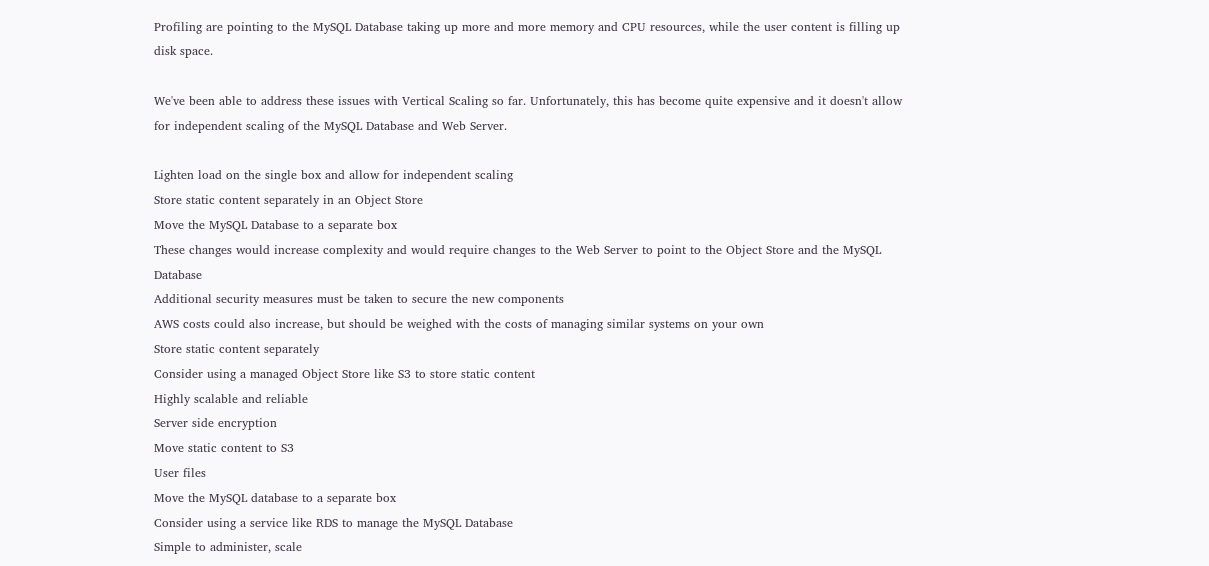Profiling are pointing to the MySQL Database taking up more and more memory and CPU resources, while the user content is filling up disk space.

We've been able to address these issues with Vertical Scaling so far. Unfortunately, this has become quite expensive and it doesn't allow for independent scaling of the MySQL Database and Web Server.

Lighten load on the single box and allow for independent scaling
Store static content separately in an Object Store
Move the MySQL Database to a separate box
These changes would increase complexity and would require changes to the Web Server to point to the Object Store and the MySQL Database
Additional security measures must be taken to secure the new components
AWS costs could also increase, but should be weighed with the costs of managing similar systems on your own
Store static content separately
Consider using a managed Object Store like S3 to store static content
Highly scalable and reliable
Server side encryption
Move static content to S3
User files
Move the MySQL database to a separate box
Consider using a service like RDS to manage the MySQL Database
Simple to administer, scale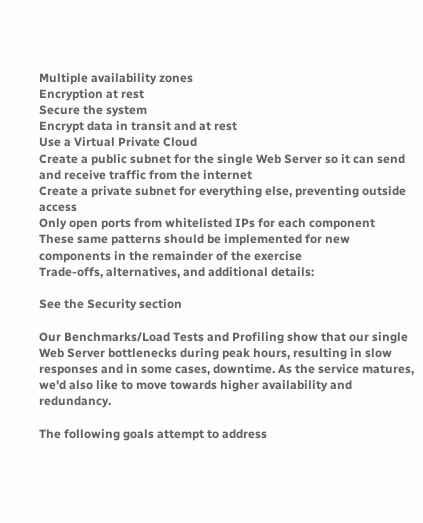Multiple availability zones
Encryption at rest
Secure the system
Encrypt data in transit and at rest
Use a Virtual Private Cloud
Create a public subnet for the single Web Server so it can send and receive traffic from the internet
Create a private subnet for everything else, preventing outside access
Only open ports from whitelisted IPs for each component
These same patterns should be implemented for new components in the remainder of the exercise
Trade-offs, alternatives, and additional details:

See the Security section

Our Benchmarks/Load Tests and Profiling show that our single Web Server bottlenecks during peak hours, resulting in slow responses and in some cases, downtime. As the service matures, we'd also like to move towards higher availability and redundancy.

The following goals attempt to address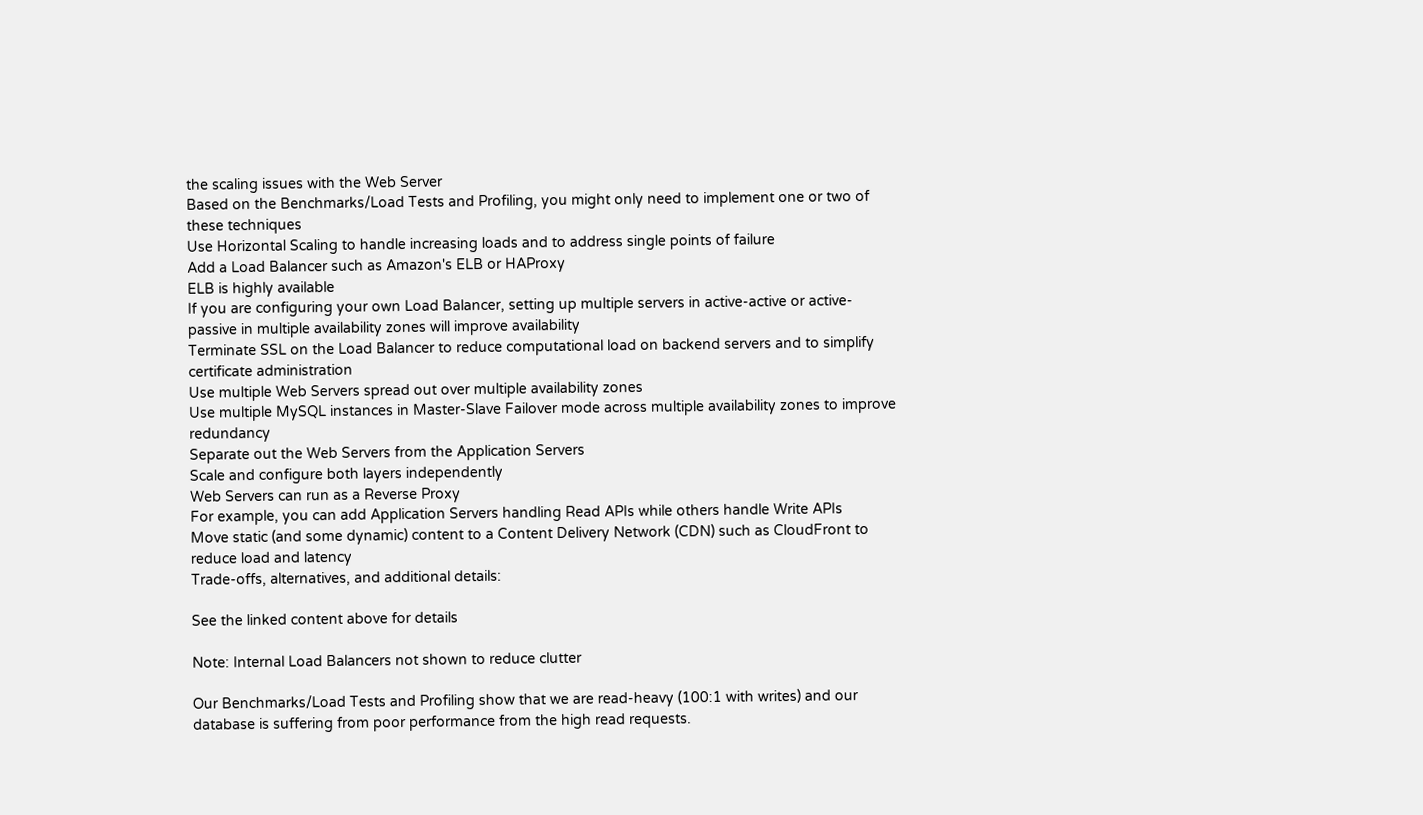the scaling issues with the Web Server
Based on the Benchmarks/Load Tests and Profiling, you might only need to implement one or two of these techniques
Use Horizontal Scaling to handle increasing loads and to address single points of failure
Add a Load Balancer such as Amazon's ELB or HAProxy
ELB is highly available
If you are configuring your own Load Balancer, setting up multiple servers in active-active or active-passive in multiple availability zones will improve availability
Terminate SSL on the Load Balancer to reduce computational load on backend servers and to simplify certificate administration
Use multiple Web Servers spread out over multiple availability zones
Use multiple MySQL instances in Master-Slave Failover mode across multiple availability zones to improve redundancy
Separate out the Web Servers from the Application Servers
Scale and configure both layers independently
Web Servers can run as a Reverse Proxy
For example, you can add Application Servers handling Read APIs while others handle Write APIs
Move static (and some dynamic) content to a Content Delivery Network (CDN) such as CloudFront to reduce load and latency
Trade-offs, alternatives, and additional details:

See the linked content above for details

Note: Internal Load Balancers not shown to reduce clutter

Our Benchmarks/Load Tests and Profiling show that we are read-heavy (100:1 with writes) and our database is suffering from poor performance from the high read requests.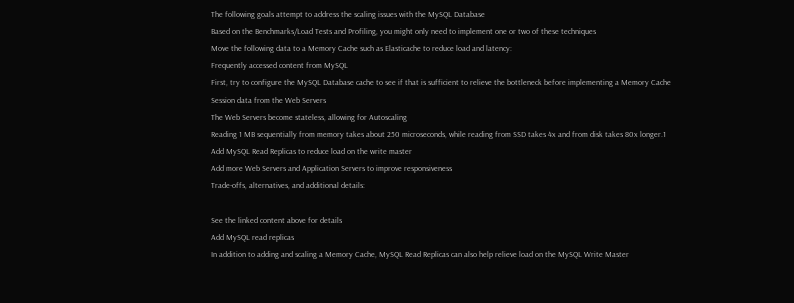The following goals attempt to address the scaling issues with the MySQL Database
Based on the Benchmarks/Load Tests and Profiling, you might only need to implement one or two of these techniques
Move the following data to a Memory Cache such as Elasticache to reduce load and latency:
Frequently accessed content from MySQL
First, try to configure the MySQL Database cache to see if that is sufficient to relieve the bottleneck before implementing a Memory Cache
Session data from the Web Servers
The Web Servers become stateless, allowing for Autoscaling
Reading 1 MB sequentially from memory takes about 250 microseconds, while reading from SSD takes 4x and from disk takes 80x longer.1
Add MySQL Read Replicas to reduce load on the write master
Add more Web Servers and Application Servers to improve responsiveness
Trade-offs, alternatives, and additional details:

See the linked content above for details
Add MySQL read replicas
In addition to adding and scaling a Memory Cache, MySQL Read Replicas can also help relieve load on the MySQL Write Master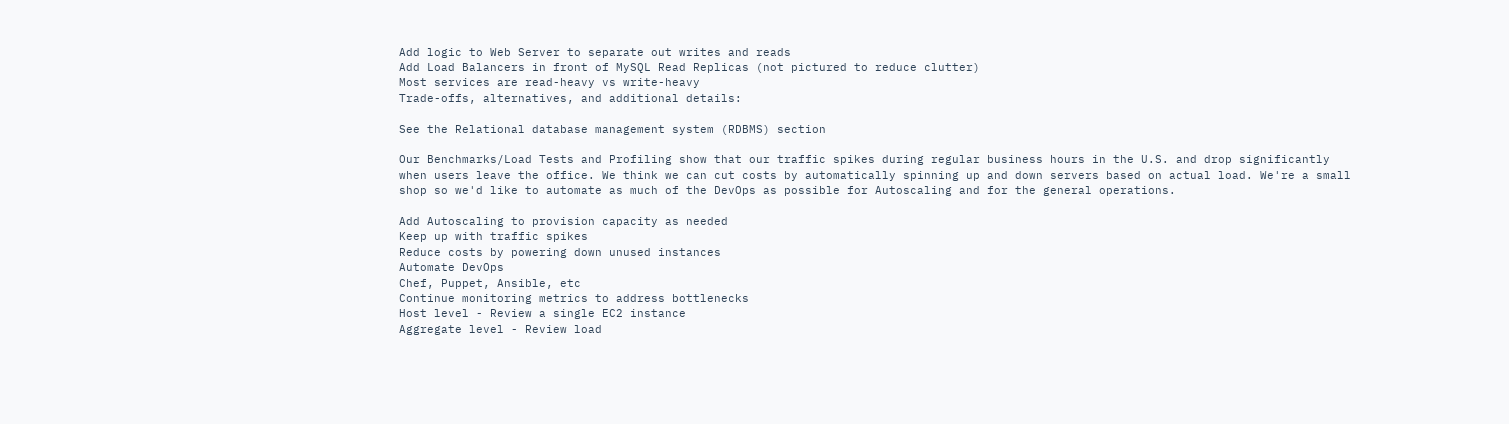Add logic to Web Server to separate out writes and reads
Add Load Balancers in front of MySQL Read Replicas (not pictured to reduce clutter)
Most services are read-heavy vs write-heavy
Trade-offs, alternatives, and additional details:

See the Relational database management system (RDBMS) section

Our Benchmarks/Load Tests and Profiling show that our traffic spikes during regular business hours in the U.S. and drop significantly when users leave the office. We think we can cut costs by automatically spinning up and down servers based on actual load. We're a small shop so we'd like to automate as much of the DevOps as possible for Autoscaling and for the general operations.

Add Autoscaling to provision capacity as needed
Keep up with traffic spikes
Reduce costs by powering down unused instances
Automate DevOps
Chef, Puppet, Ansible, etc
Continue monitoring metrics to address bottlenecks
Host level - Review a single EC2 instance
Aggregate level - Review load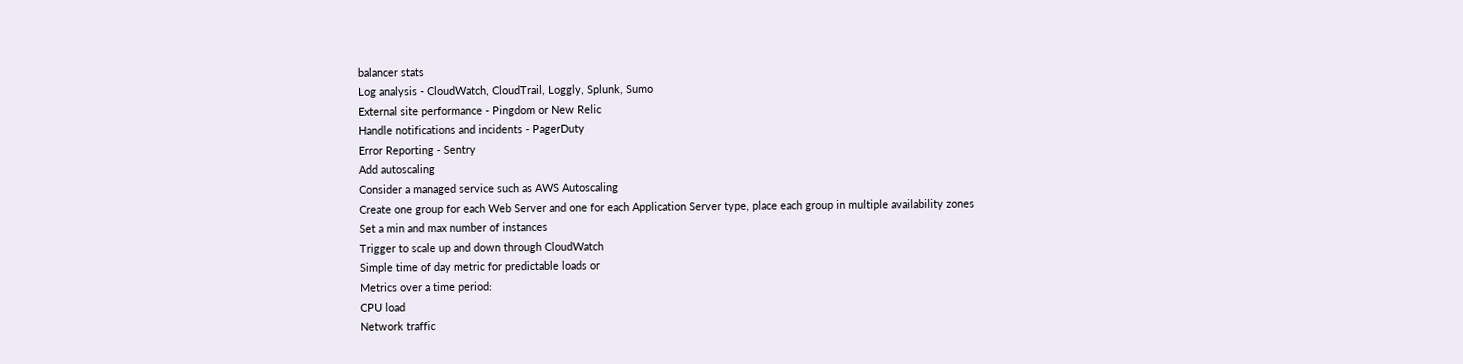balancer stats
Log analysis - CloudWatch, CloudTrail, Loggly, Splunk, Sumo
External site performance - Pingdom or New Relic
Handle notifications and incidents - PagerDuty
Error Reporting - Sentry
Add autoscaling
Consider a managed service such as AWS Autoscaling
Create one group for each Web Server and one for each Application Server type, place each group in multiple availability zones
Set a min and max number of instances
Trigger to scale up and down through CloudWatch
Simple time of day metric for predictable loads or
Metrics over a time period:
CPU load
Network traffic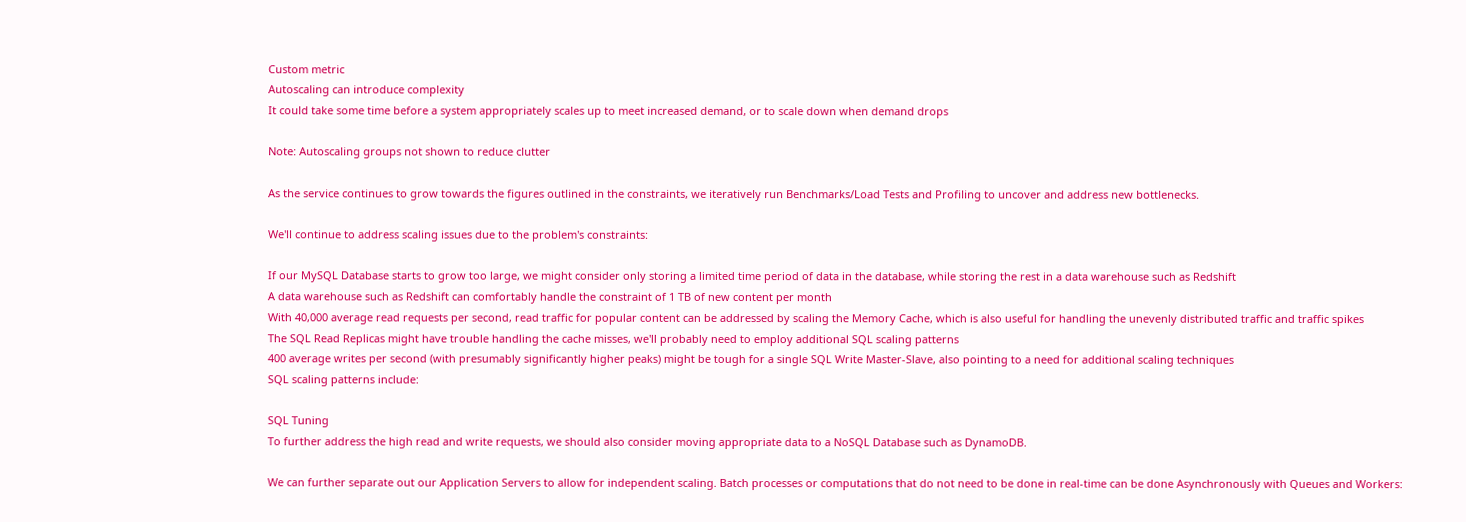Custom metric
Autoscaling can introduce complexity
It could take some time before a system appropriately scales up to meet increased demand, or to scale down when demand drops

Note: Autoscaling groups not shown to reduce clutter

As the service continues to grow towards the figures outlined in the constraints, we iteratively run Benchmarks/Load Tests and Profiling to uncover and address new bottlenecks.

We'll continue to address scaling issues due to the problem's constraints:

If our MySQL Database starts to grow too large, we might consider only storing a limited time period of data in the database, while storing the rest in a data warehouse such as Redshift
A data warehouse such as Redshift can comfortably handle the constraint of 1 TB of new content per month
With 40,000 average read requests per second, read traffic for popular content can be addressed by scaling the Memory Cache, which is also useful for handling the unevenly distributed traffic and traffic spikes
The SQL Read Replicas might have trouble handling the cache misses, we'll probably need to employ additional SQL scaling patterns
400 average writes per second (with presumably significantly higher peaks) might be tough for a single SQL Write Master-Slave, also pointing to a need for additional scaling techniques
SQL scaling patterns include:

SQL Tuning
To further address the high read and write requests, we should also consider moving appropriate data to a NoSQL Database such as DynamoDB.

We can further separate out our Application Servers to allow for independent scaling. Batch processes or computations that do not need to be done in real-time can be done Asynchronously with Queues and Workers: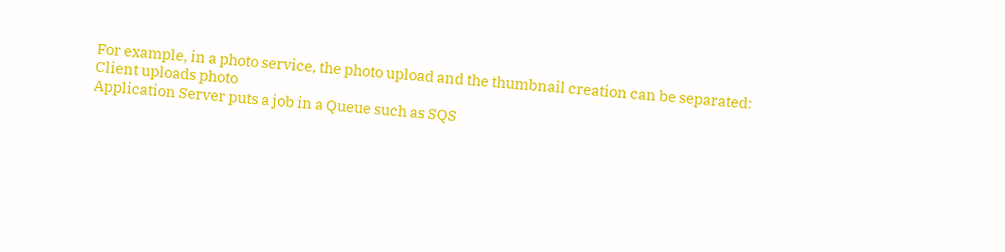For example, in a photo service, the photo upload and the thumbnail creation can be separated:
Client uploads photo
Application Server puts a job in a Queue such as SQS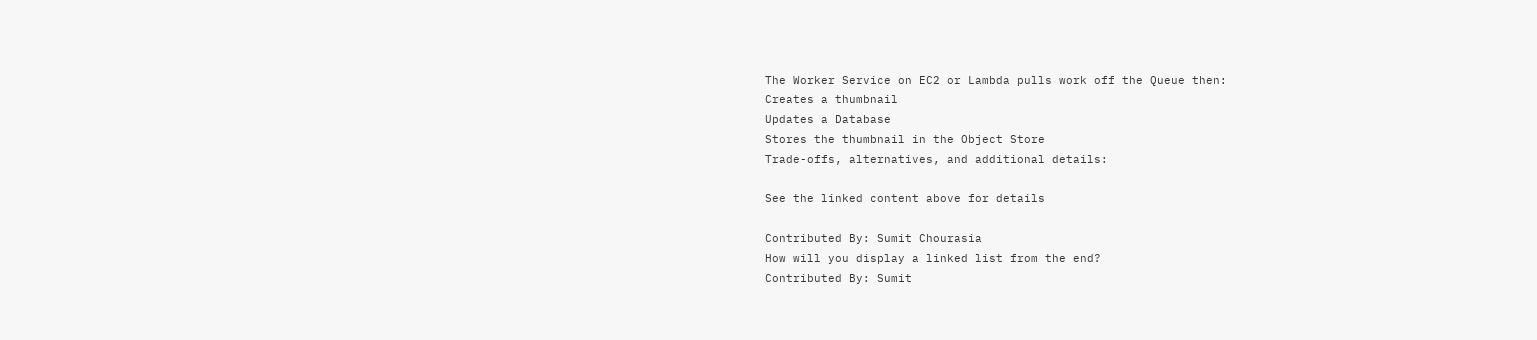The Worker Service on EC2 or Lambda pulls work off the Queue then:
Creates a thumbnail
Updates a Database
Stores the thumbnail in the Object Store
Trade-offs, alternatives, and additional details:

See the linked content above for details

Contributed By: Sumit Chourasia
How will you display a linked list from the end?
Contributed By: Sumit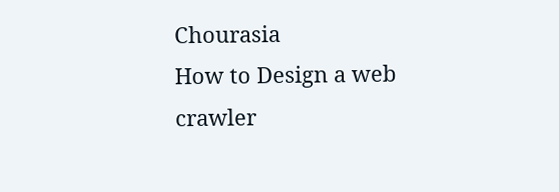Chourasia
How to Design a web crawler